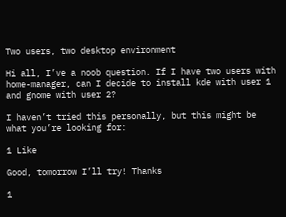Two users, two desktop environment

Hi all, I’ve a noob question. If I have two users with home-manager, can I decide to install kde with user 1 and gnome with user 2?

I haven’t tried this personally, but this might be what you’re looking for:

1 Like

Good, tomorrow I’ll try! Thanks

1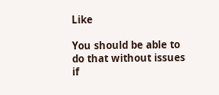Like

You should be able to do that without issues if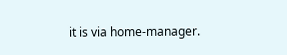it is via home-manager.